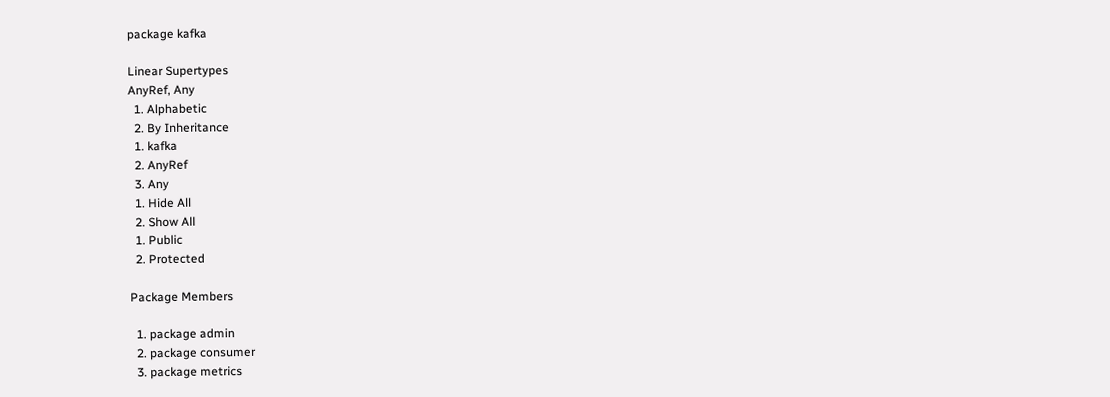package kafka

Linear Supertypes
AnyRef, Any
  1. Alphabetic
  2. By Inheritance
  1. kafka
  2. AnyRef
  3. Any
  1. Hide All
  2. Show All
  1. Public
  2. Protected

Package Members

  1. package admin
  2. package consumer
  3. package metrics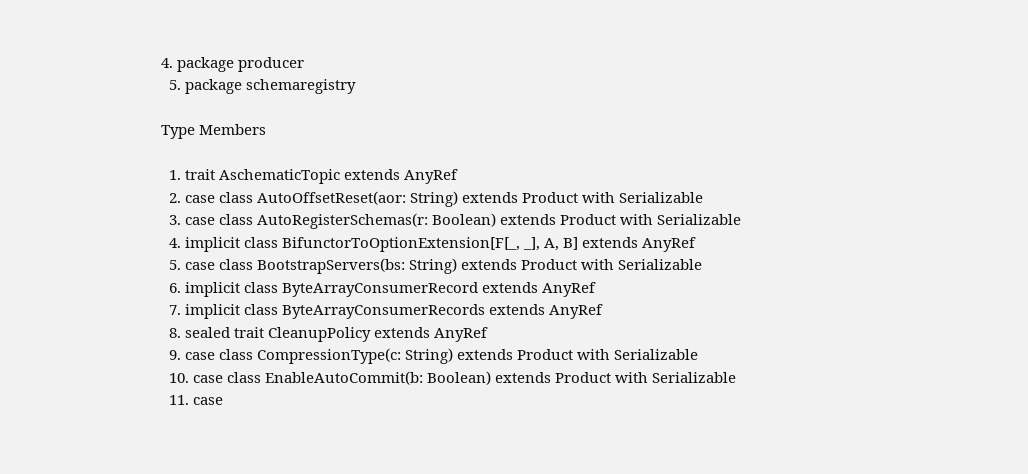4. package producer
  5. package schemaregistry

Type Members

  1. trait AschematicTopic extends AnyRef
  2. case class AutoOffsetReset(aor: String) extends Product with Serializable
  3. case class AutoRegisterSchemas(r: Boolean) extends Product with Serializable
  4. implicit class BifunctorToOptionExtension[F[_, _], A, B] extends AnyRef
  5. case class BootstrapServers(bs: String) extends Product with Serializable
  6. implicit class ByteArrayConsumerRecord extends AnyRef
  7. implicit class ByteArrayConsumerRecords extends AnyRef
  8. sealed trait CleanupPolicy extends AnyRef
  9. case class CompressionType(c: String) extends Product with Serializable
  10. case class EnableAutoCommit(b: Boolean) extends Product with Serializable
  11. case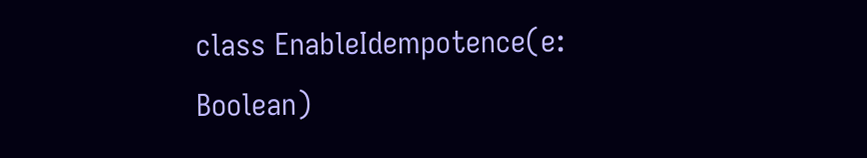class EnableIdempotence(e: Boolean)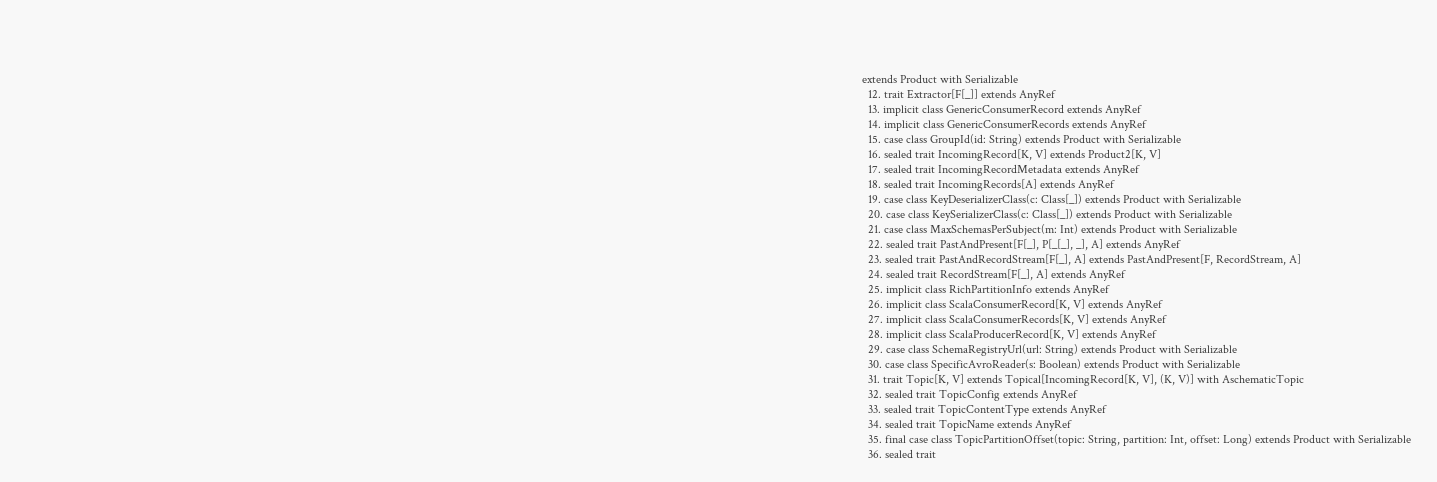extends Product with Serializable
  12. trait Extractor[F[_]] extends AnyRef
  13. implicit class GenericConsumerRecord extends AnyRef
  14. implicit class GenericConsumerRecords extends AnyRef
  15. case class GroupId(id: String) extends Product with Serializable
  16. sealed trait IncomingRecord[K, V] extends Product2[K, V]
  17. sealed trait IncomingRecordMetadata extends AnyRef
  18. sealed trait IncomingRecords[A] extends AnyRef
  19. case class KeyDeserializerClass(c: Class[_]) extends Product with Serializable
  20. case class KeySerializerClass(c: Class[_]) extends Product with Serializable
  21. case class MaxSchemasPerSubject(m: Int) extends Product with Serializable
  22. sealed trait PastAndPresent[F[_], P[_[_], _], A] extends AnyRef
  23. sealed trait PastAndRecordStream[F[_], A] extends PastAndPresent[F, RecordStream, A]
  24. sealed trait RecordStream[F[_], A] extends AnyRef
  25. implicit class RichPartitionInfo extends AnyRef
  26. implicit class ScalaConsumerRecord[K, V] extends AnyRef
  27. implicit class ScalaConsumerRecords[K, V] extends AnyRef
  28. implicit class ScalaProducerRecord[K, V] extends AnyRef
  29. case class SchemaRegistryUrl(url: String) extends Product with Serializable
  30. case class SpecificAvroReader(s: Boolean) extends Product with Serializable
  31. trait Topic[K, V] extends Topical[IncomingRecord[K, V], (K, V)] with AschematicTopic
  32. sealed trait TopicConfig extends AnyRef
  33. sealed trait TopicContentType extends AnyRef
  34. sealed trait TopicName extends AnyRef
  35. final case class TopicPartitionOffset(topic: String, partition: Int, offset: Long) extends Product with Serializable
  36. sealed trait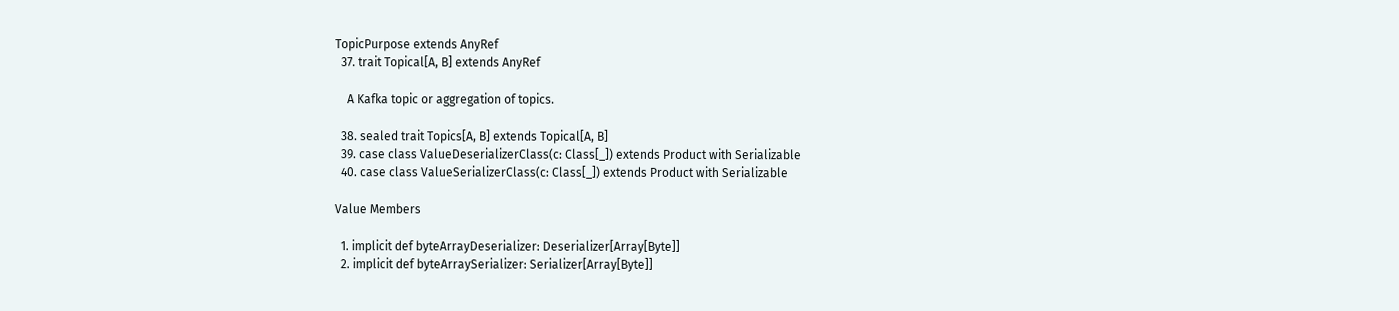TopicPurpose extends AnyRef
  37. trait Topical[A, B] extends AnyRef

    A Kafka topic or aggregation of topics.

  38. sealed trait Topics[A, B] extends Topical[A, B]
  39. case class ValueDeserializerClass(c: Class[_]) extends Product with Serializable
  40. case class ValueSerializerClass(c: Class[_]) extends Product with Serializable

Value Members

  1. implicit def byteArrayDeserializer: Deserializer[Array[Byte]]
  2. implicit def byteArraySerializer: Serializer[Array[Byte]]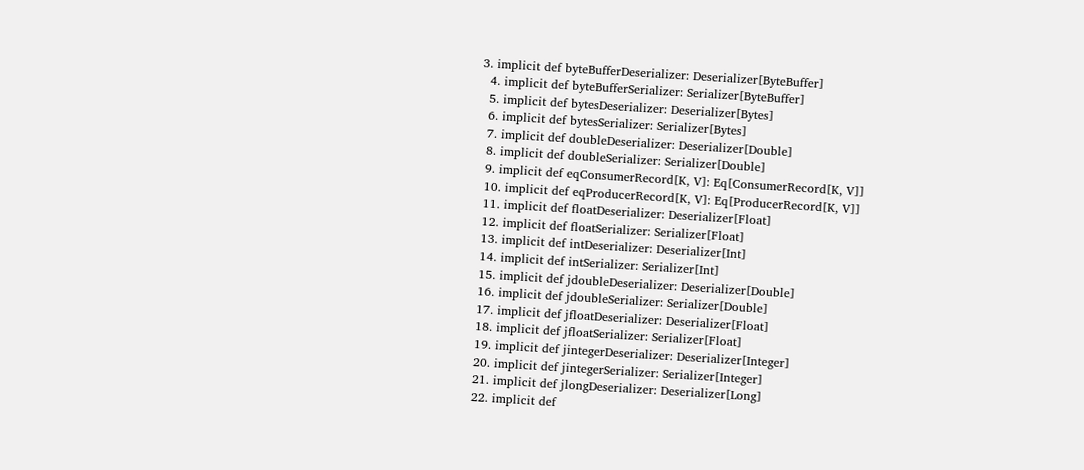3. implicit def byteBufferDeserializer: Deserializer[ByteBuffer]
  4. implicit def byteBufferSerializer: Serializer[ByteBuffer]
  5. implicit def bytesDeserializer: Deserializer[Bytes]
  6. implicit def bytesSerializer: Serializer[Bytes]
  7. implicit def doubleDeserializer: Deserializer[Double]
  8. implicit def doubleSerializer: Serializer[Double]
  9. implicit def eqConsumerRecord[K, V]: Eq[ConsumerRecord[K, V]]
  10. implicit def eqProducerRecord[K, V]: Eq[ProducerRecord[K, V]]
  11. implicit def floatDeserializer: Deserializer[Float]
  12. implicit def floatSerializer: Serializer[Float]
  13. implicit def intDeserializer: Deserializer[Int]
  14. implicit def intSerializer: Serializer[Int]
  15. implicit def jdoubleDeserializer: Deserializer[Double]
  16. implicit def jdoubleSerializer: Serializer[Double]
  17. implicit def jfloatDeserializer: Deserializer[Float]
  18. implicit def jfloatSerializer: Serializer[Float]
  19. implicit def jintegerDeserializer: Deserializer[Integer]
  20. implicit def jintegerSerializer: Serializer[Integer]
  21. implicit def jlongDeserializer: Deserializer[Long]
  22. implicit def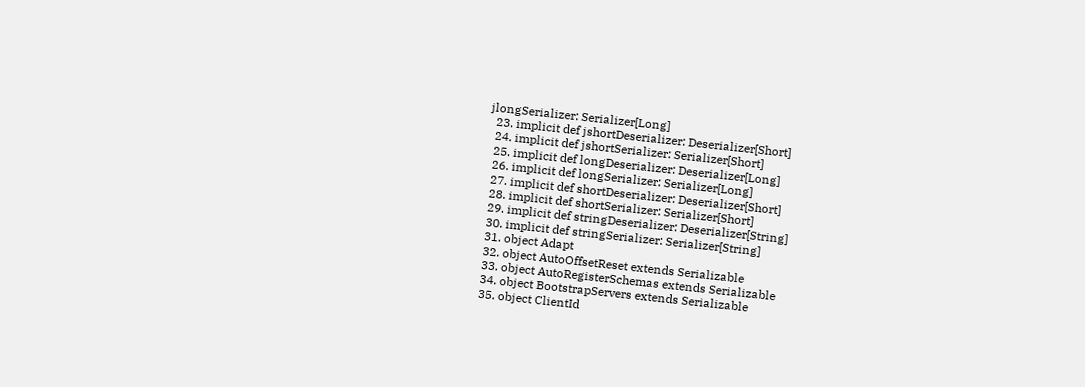jlongSerializer: Serializer[Long]
  23. implicit def jshortDeserializer: Deserializer[Short]
  24. implicit def jshortSerializer: Serializer[Short]
  25. implicit def longDeserializer: Deserializer[Long]
  26. implicit def longSerializer: Serializer[Long]
  27. implicit def shortDeserializer: Deserializer[Short]
  28. implicit def shortSerializer: Serializer[Short]
  29. implicit def stringDeserializer: Deserializer[String]
  30. implicit def stringSerializer: Serializer[String]
  31. object Adapt
  32. object AutoOffsetReset extends Serializable
  33. object AutoRegisterSchemas extends Serializable
  34. object BootstrapServers extends Serializable
  35. object ClientId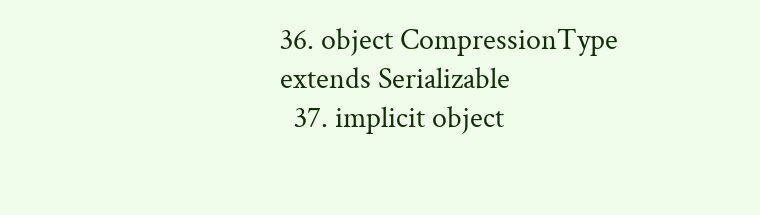36. object CompressionType extends Serializable
  37. implicit object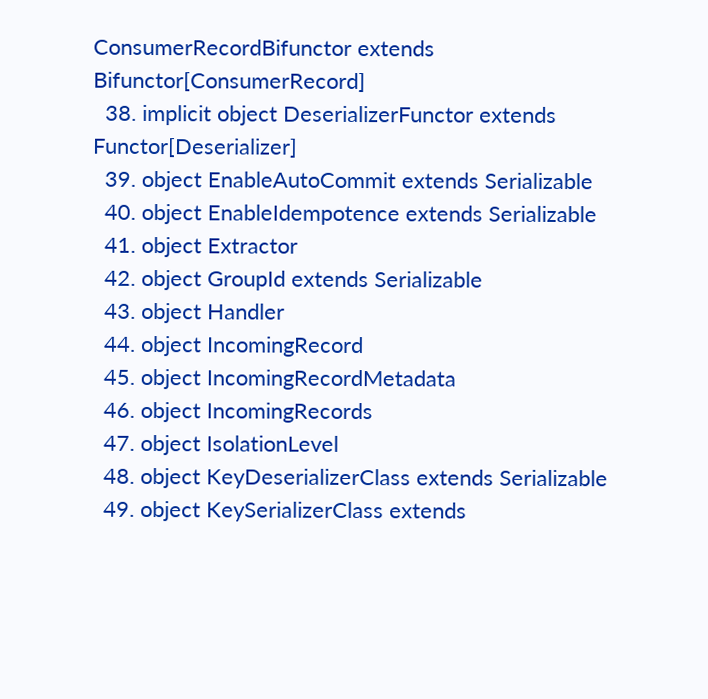ConsumerRecordBifunctor extends Bifunctor[ConsumerRecord]
  38. implicit object DeserializerFunctor extends Functor[Deserializer]
  39. object EnableAutoCommit extends Serializable
  40. object EnableIdempotence extends Serializable
  41. object Extractor
  42. object GroupId extends Serializable
  43. object Handler
  44. object IncomingRecord
  45. object IncomingRecordMetadata
  46. object IncomingRecords
  47. object IsolationLevel
  48. object KeyDeserializerClass extends Serializable
  49. object KeySerializerClass extends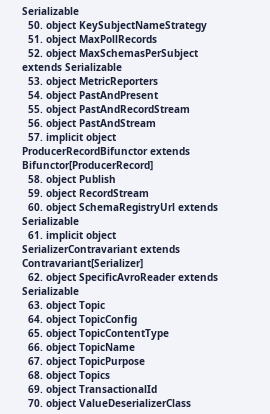Serializable
  50. object KeySubjectNameStrategy
  51. object MaxPollRecords
  52. object MaxSchemasPerSubject extends Serializable
  53. object MetricReporters
  54. object PastAndPresent
  55. object PastAndRecordStream
  56. object PastAndStream
  57. implicit object ProducerRecordBifunctor extends Bifunctor[ProducerRecord]
  58. object Publish
  59. object RecordStream
  60. object SchemaRegistryUrl extends Serializable
  61. implicit object SerializerContravariant extends Contravariant[Serializer]
  62. object SpecificAvroReader extends Serializable
  63. object Topic
  64. object TopicConfig
  65. object TopicContentType
  66. object TopicName
  67. object TopicPurpose
  68. object Topics
  69. object TransactionalId
  70. object ValueDeserializerClass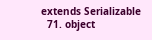extends Serializable
  71. object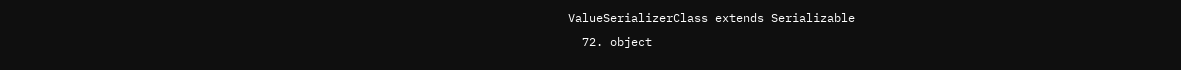ValueSerializerClass extends Serializable
  72. object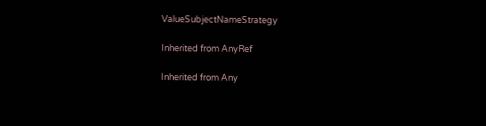ValueSubjectNameStrategy

Inherited from AnyRef

Inherited from Any